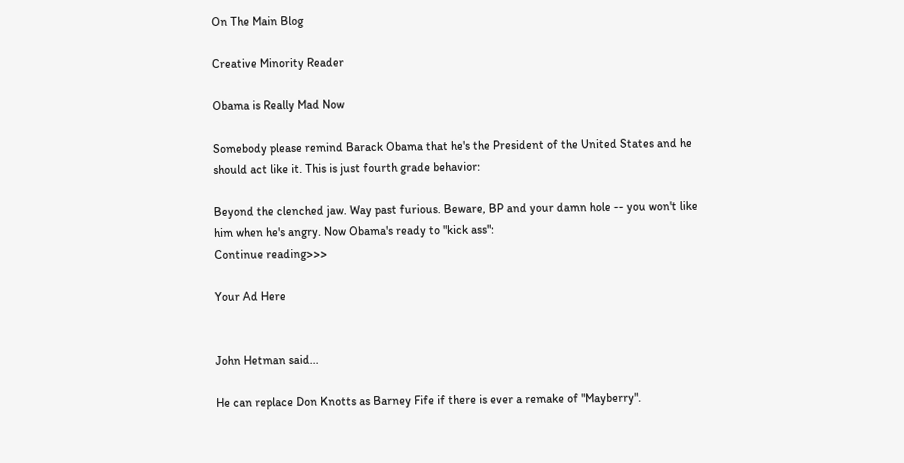On The Main Blog

Creative Minority Reader

Obama is Really Mad Now

Somebody please remind Barack Obama that he's the President of the United States and he should act like it. This is just fourth grade behavior:

Beyond the clenched jaw. Way past furious. Beware, BP and your damn hole -- you won't like him when he's angry. Now Obama's ready to "kick ass":
Continue reading>>>

Your Ad Here


John Hetman said...

He can replace Don Knotts as Barney Fife if there is ever a remake of "Mayberry".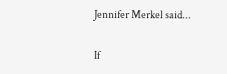Jennifer Merkel said...

If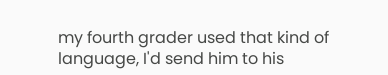my fourth grader used that kind of language, I'd send him to his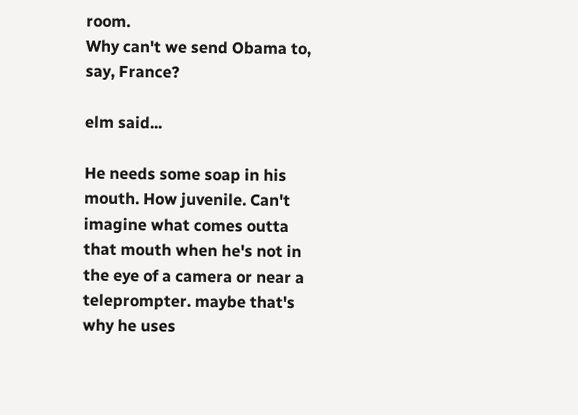room.
Why can't we send Obama to, say, France?

elm said...

He needs some soap in his mouth. How juvenile. Can't imagine what comes outta that mouth when he's not in the eye of a camera or near a teleprompter. maybe that's why he uses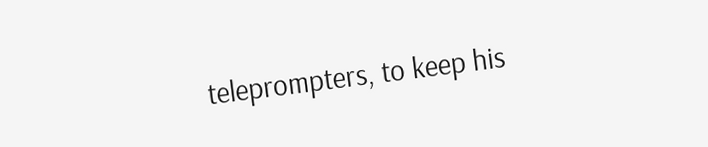teleprompters, to keep his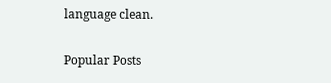language clean.

Popular Posts